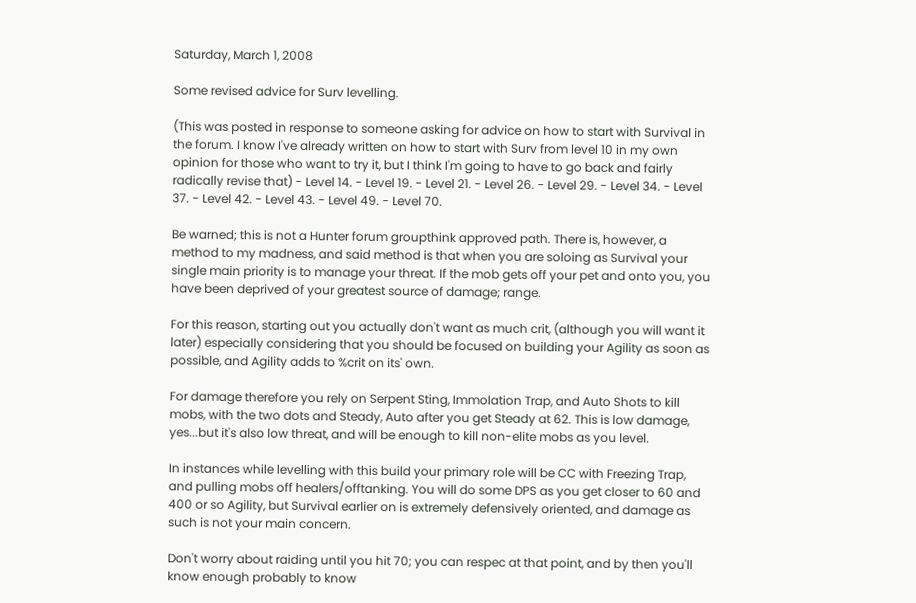Saturday, March 1, 2008

Some revised advice for Surv levelling.

(This was posted in response to someone asking for advice on how to start with Survival in the forum. I know I've already written on how to start with Surv from level 10 in my own opinion for those who want to try it, but I think I'm going to have to go back and fairly radically revise that) - Level 14. - Level 19. - Level 21. - Level 26. - Level 29. - Level 34. - Level 37. - Level 42. - Level 43. - Level 49. - Level 70.

Be warned; this is not a Hunter forum groupthink approved path. There is, however, a method to my madness, and said method is that when you are soloing as Survival your single main priority is to manage your threat. If the mob gets off your pet and onto you, you have been deprived of your greatest source of damage; range.

For this reason, starting out you actually don't want as much crit, (although you will want it later) especially considering that you should be focused on building your Agility as soon as possible, and Agility adds to %crit on its' own.

For damage therefore you rely on Serpent Sting, Immolation Trap, and Auto Shots to kill mobs, with the two dots and Steady, Auto after you get Steady at 62. This is low damage, yes...but it's also low threat, and will be enough to kill non-elite mobs as you level.

In instances while levelling with this build your primary role will be CC with Freezing Trap, and pulling mobs off healers/offtanking. You will do some DPS as you get closer to 60 and 400 or so Agility, but Survival earlier on is extremely defensively oriented, and damage as such is not your main concern.

Don't worry about raiding until you hit 70; you can respec at that point, and by then you'll know enough probably to know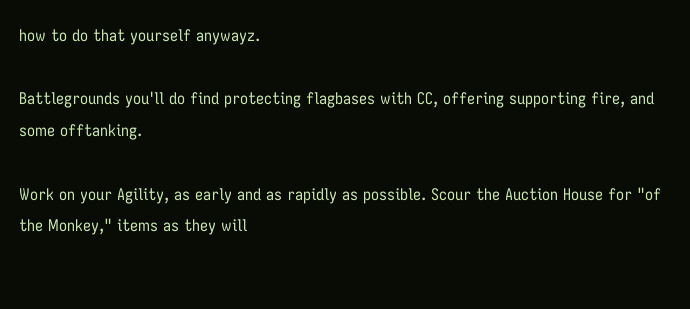how to do that yourself anywayz.

Battlegrounds you'll do find protecting flagbases with CC, offering supporting fire, and some offtanking.

Work on your Agility, as early and as rapidly as possible. Scour the Auction House for "of the Monkey," items as they will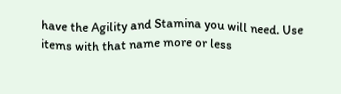have the Agility and Stamina you will need. Use items with that name more or less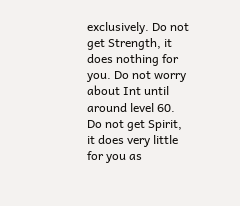exclusively. Do not get Strength, it does nothing for you. Do not worry about Int until around level 60. Do not get Spirit, it does very little for you as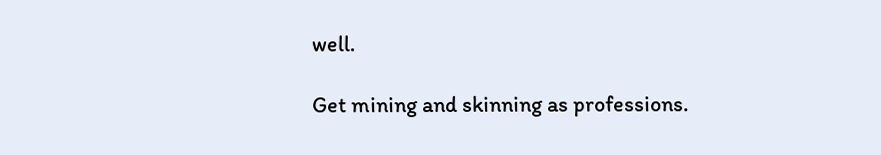well.

Get mining and skinning as professions.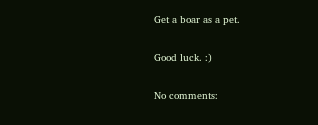Get a boar as a pet.

Good luck. :)

No comments: